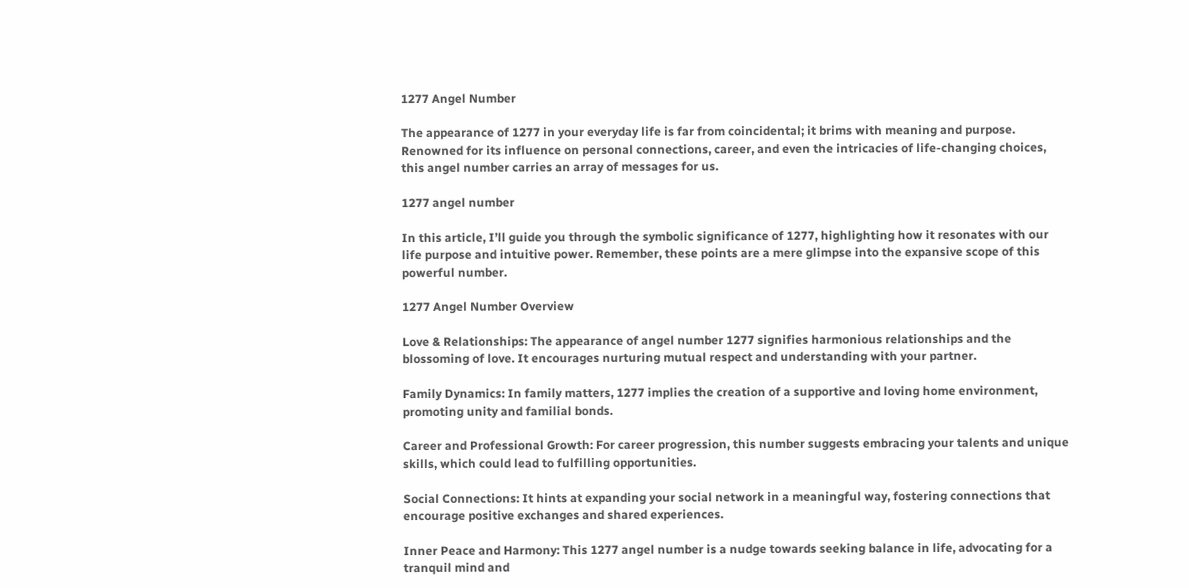1277 Angel Number

The appearance of 1277 in your everyday life is far from coincidental; it brims with meaning and purpose. Renowned for its influence on personal connections, career, and even the intricacies of life-changing choices, this angel number carries an array of messages for us.

1277 angel number

In this article, I’ll guide you through the symbolic significance of 1277, highlighting how it resonates with our life purpose and intuitive power. Remember, these points are a mere glimpse into the expansive scope of this powerful number.

1277 Angel Number Overview

Love & Relationships: The appearance of angel number 1277 signifies harmonious relationships and the blossoming of love. It encourages nurturing mutual respect and understanding with your partner.

Family Dynamics: In family matters, 1277 implies the creation of a supportive and loving home environment, promoting unity and familial bonds.

Career and Professional Growth: For career progression, this number suggests embracing your talents and unique skills, which could lead to fulfilling opportunities.

Social Connections: It hints at expanding your social network in a meaningful way, fostering connections that encourage positive exchanges and shared experiences.

Inner Peace and Harmony: This 1277 angel number is a nudge towards seeking balance in life, advocating for a tranquil mind and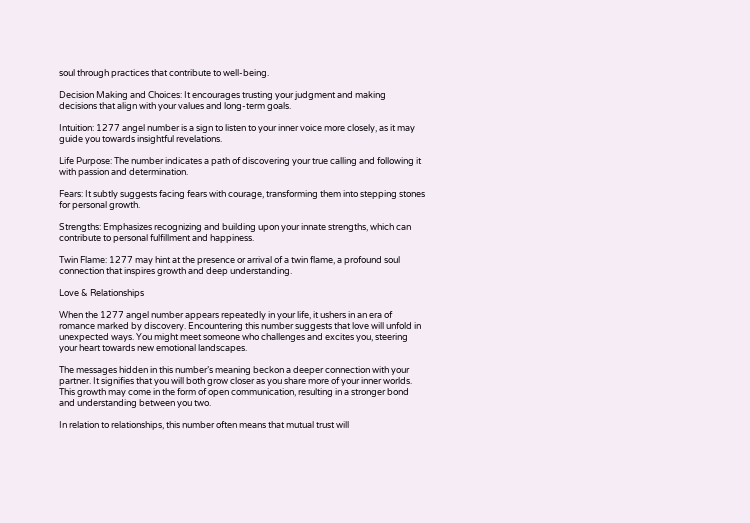soul through practices that contribute to well-being.

Decision Making and Choices: It encourages trusting your judgment and making decisions that align with your values and long-term goals.

Intuition: 1277 angel number is a sign to listen to your inner voice more closely, as it may guide you towards insightful revelations.

Life Purpose: The number indicates a path of discovering your true calling and following it with passion and determination.

Fears: It subtly suggests facing fears with courage, transforming them into stepping stones for personal growth.

Strengths: Emphasizes recognizing and building upon your innate strengths, which can contribute to personal fulfillment and happiness.

Twin Flame: 1277 may hint at the presence or arrival of a twin flame, a profound soul connection that inspires growth and deep understanding.

Love & Relationships

When the 1277 angel number appears repeatedly in your life, it ushers in an era of romance marked by discovery. Encountering this number suggests that love will unfold in unexpected ways. You might meet someone who challenges and excites you, steering your heart towards new emotional landscapes.

The messages hidden in this number’s meaning beckon a deeper connection with your partner. It signifies that you will both grow closer as you share more of your inner worlds. This growth may come in the form of open communication, resulting in a stronger bond and understanding between you two.

In relation to relationships, this number often means that mutual trust will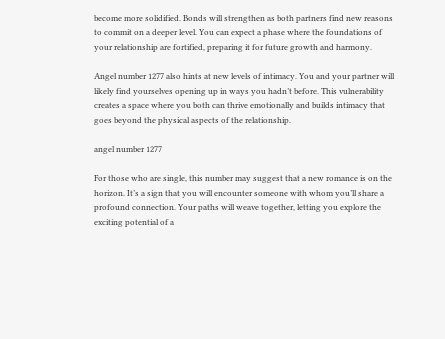become more solidified. Bonds will strengthen as both partners find new reasons to commit on a deeper level. You can expect a phase where the foundations of your relationship are fortified, preparing it for future growth and harmony.

Angel number 1277 also hints at new levels of intimacy. You and your partner will likely find yourselves opening up in ways you hadn’t before. This vulnerability creates a space where you both can thrive emotionally and builds intimacy that goes beyond the physical aspects of the relationship.

angel number 1277

For those who are single, this number may suggest that a new romance is on the horizon. It’s a sign that you will encounter someone with whom you’ll share a profound connection. Your paths will weave together, letting you explore the exciting potential of a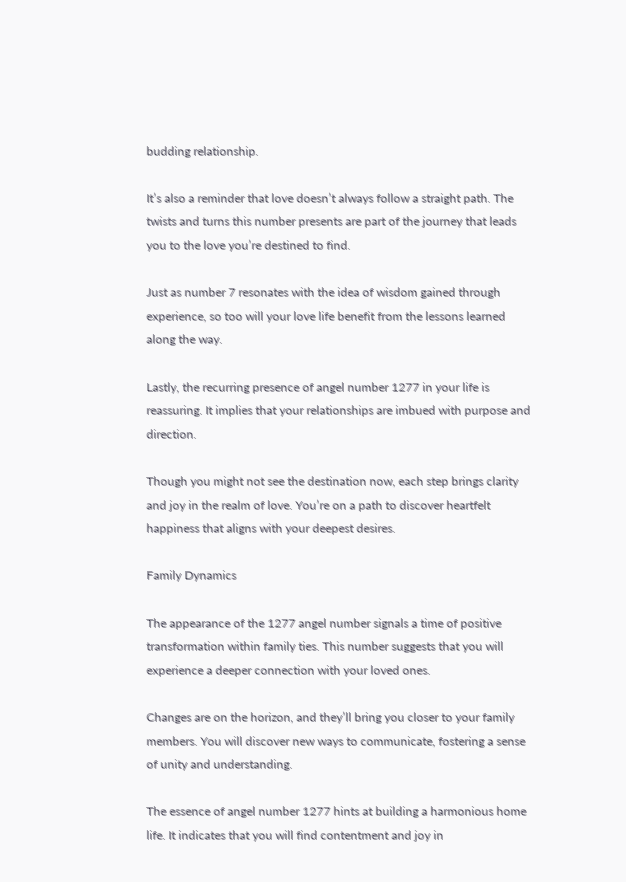budding relationship.

It’s also a reminder that love doesn’t always follow a straight path. The twists and turns this number presents are part of the journey that leads you to the love you’re destined to find.

Just as number 7 resonates with the idea of wisdom gained through experience, so too will your love life benefit from the lessons learned along the way.

Lastly, the recurring presence of angel number 1277 in your life is reassuring. It implies that your relationships are imbued with purpose and direction.

Though you might not see the destination now, each step brings clarity and joy in the realm of love. You’re on a path to discover heartfelt happiness that aligns with your deepest desires.

Family Dynamics

The appearance of the 1277 angel number signals a time of positive transformation within family ties. This number suggests that you will experience a deeper connection with your loved ones.

Changes are on the horizon, and they’ll bring you closer to your family members. You will discover new ways to communicate, fostering a sense of unity and understanding.

The essence of angel number 1277 hints at building a harmonious home life. It indicates that you will find contentment and joy in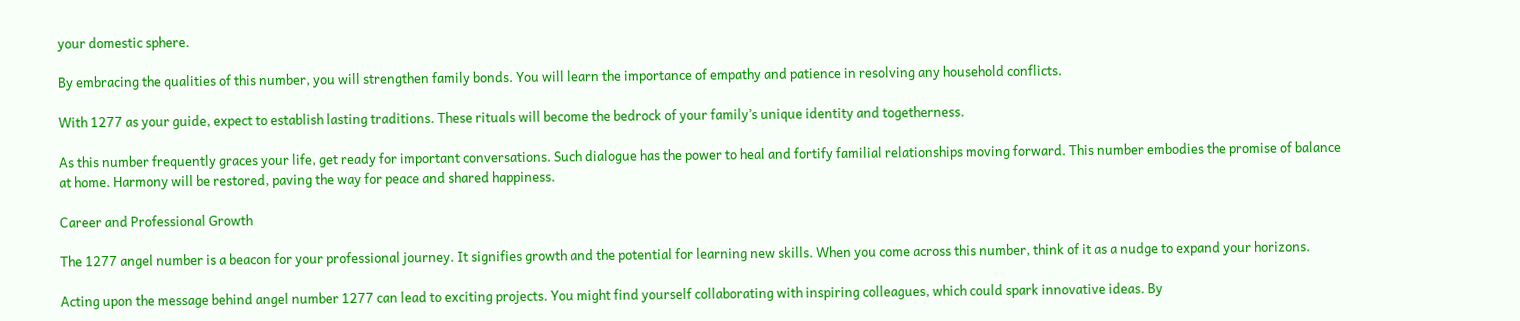your domestic sphere.

By embracing the qualities of this number, you will strengthen family bonds. You will learn the importance of empathy and patience in resolving any household conflicts.

With 1277 as your guide, expect to establish lasting traditions. These rituals will become the bedrock of your family’s unique identity and togetherness.

As this number frequently graces your life, get ready for important conversations. Such dialogue has the power to heal and fortify familial relationships moving forward. This number embodies the promise of balance at home. Harmony will be restored, paving the way for peace and shared happiness.

Career and Professional Growth

The 1277 angel number is a beacon for your professional journey. It signifies growth and the potential for learning new skills. When you come across this number, think of it as a nudge to expand your horizons.

Acting upon the message behind angel number 1277 can lead to exciting projects. You might find yourself collaborating with inspiring colleagues, which could spark innovative ideas. By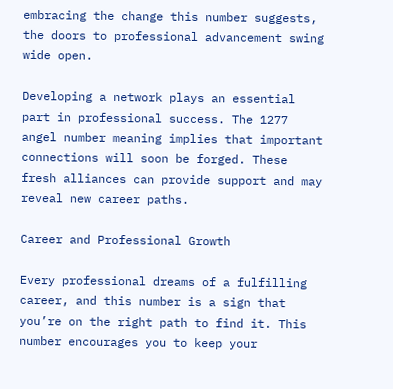embracing the change this number suggests, the doors to professional advancement swing wide open.

Developing a network plays an essential part in professional success. The 1277 angel number meaning implies that important connections will soon be forged. These fresh alliances can provide support and may reveal new career paths.

Career and Professional Growth

Every professional dreams of a fulfilling career, and this number is a sign that you’re on the right path to find it. This number encourages you to keep your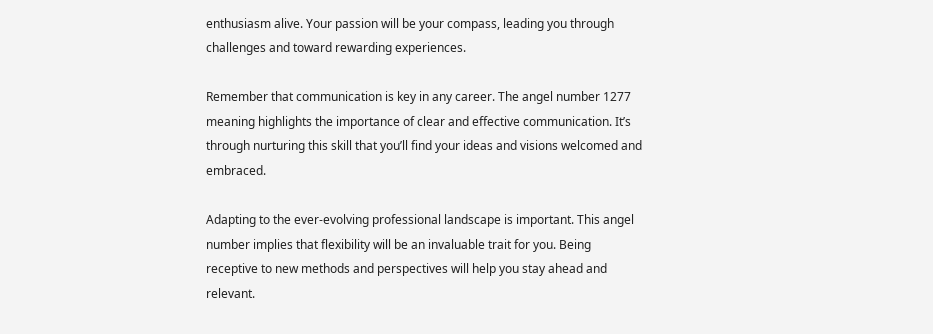enthusiasm alive. Your passion will be your compass, leading you through challenges and toward rewarding experiences.

Remember that communication is key in any career. The angel number 1277 meaning highlights the importance of clear and effective communication. It’s through nurturing this skill that you’ll find your ideas and visions welcomed and embraced.

Adapting to the ever-evolving professional landscape is important. This angel number implies that flexibility will be an invaluable trait for you. Being receptive to new methods and perspectives will help you stay ahead and relevant.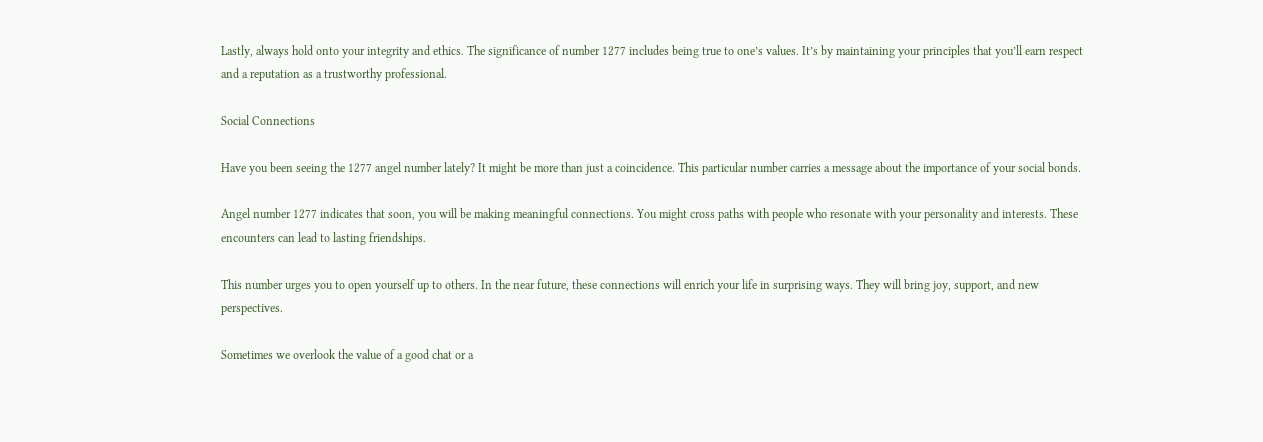Lastly, always hold onto your integrity and ethics. The significance of number 1277 includes being true to one’s values. It’s by maintaining your principles that you’ll earn respect and a reputation as a trustworthy professional.

Social Connections

Have you been seeing the 1277 angel number lately? It might be more than just a coincidence. This particular number carries a message about the importance of your social bonds.

Angel number 1277 indicates that soon, you will be making meaningful connections. You might cross paths with people who resonate with your personality and interests. These encounters can lead to lasting friendships.

This number urges you to open yourself up to others. In the near future, these connections will enrich your life in surprising ways. They will bring joy, support, and new perspectives.

Sometimes we overlook the value of a good chat or a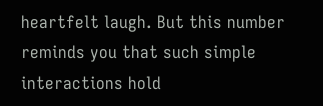heartfelt laugh. But this number reminds you that such simple interactions hold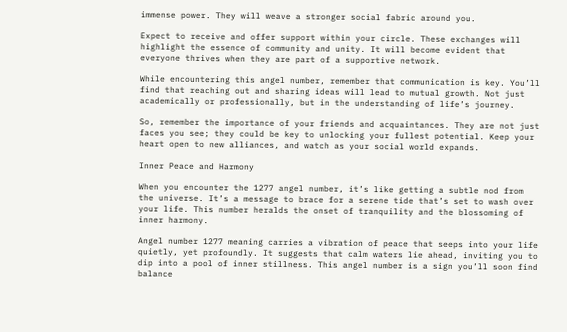immense power. They will weave a stronger social fabric around you.

Expect to receive and offer support within your circle. These exchanges will highlight the essence of community and unity. It will become evident that everyone thrives when they are part of a supportive network.

While encountering this angel number, remember that communication is key. You’ll find that reaching out and sharing ideas will lead to mutual growth. Not just academically or professionally, but in the understanding of life’s journey.

So, remember the importance of your friends and acquaintances. They are not just faces you see; they could be key to unlocking your fullest potential. Keep your heart open to new alliances, and watch as your social world expands.

Inner Peace and Harmony

When you encounter the 1277 angel number, it’s like getting a subtle nod from the universe. It’s a message to brace for a serene tide that’s set to wash over your life. This number heralds the onset of tranquility and the blossoming of inner harmony.

Angel number 1277 meaning carries a vibration of peace that seeps into your life quietly, yet profoundly. It suggests that calm waters lie ahead, inviting you to dip into a pool of inner stillness. This angel number is a sign you’ll soon find balance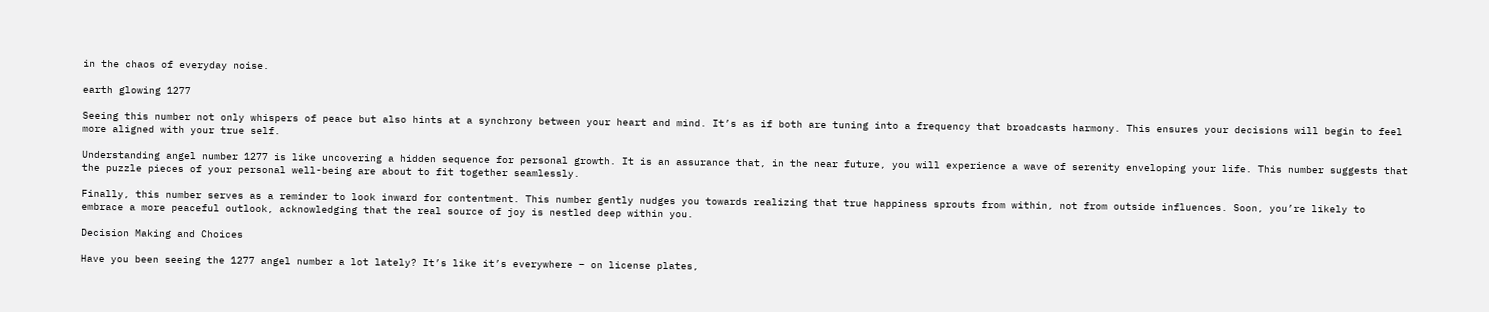in the chaos of everyday noise.

earth glowing 1277

Seeing this number not only whispers of peace but also hints at a synchrony between your heart and mind. It’s as if both are tuning into a frequency that broadcasts harmony. This ensures your decisions will begin to feel more aligned with your true self.

Understanding angel number 1277 is like uncovering a hidden sequence for personal growth. It is an assurance that, in the near future, you will experience a wave of serenity enveloping your life. This number suggests that the puzzle pieces of your personal well-being are about to fit together seamlessly.

Finally, this number serves as a reminder to look inward for contentment. This number gently nudges you towards realizing that true happiness sprouts from within, not from outside influences. Soon, you’re likely to embrace a more peaceful outlook, acknowledging that the real source of joy is nestled deep within you.

Decision Making and Choices

Have you been seeing the 1277 angel number a lot lately? It’s like it’s everywhere – on license plates,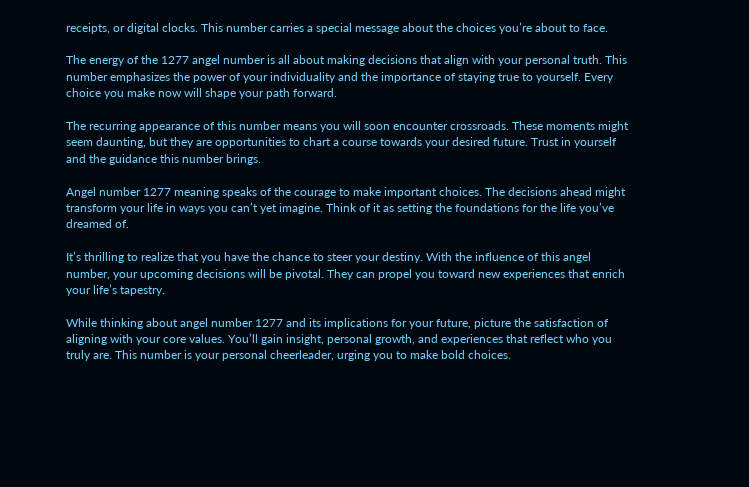receipts, or digital clocks. This number carries a special message about the choices you’re about to face.

The energy of the 1277 angel number is all about making decisions that align with your personal truth. This number emphasizes the power of your individuality and the importance of staying true to yourself. Every choice you make now will shape your path forward.

The recurring appearance of this number means you will soon encounter crossroads. These moments might seem daunting, but they are opportunities to chart a course towards your desired future. Trust in yourself and the guidance this number brings.

Angel number 1277 meaning speaks of the courage to make important choices. The decisions ahead might transform your life in ways you can’t yet imagine. Think of it as setting the foundations for the life you’ve dreamed of.

It’s thrilling to realize that you have the chance to steer your destiny. With the influence of this angel number, your upcoming decisions will be pivotal. They can propel you toward new experiences that enrich your life’s tapestry.

While thinking about angel number 1277 and its implications for your future, picture the satisfaction of aligning with your core values. You’ll gain insight, personal growth, and experiences that reflect who you truly are. This number is your personal cheerleader, urging you to make bold choices.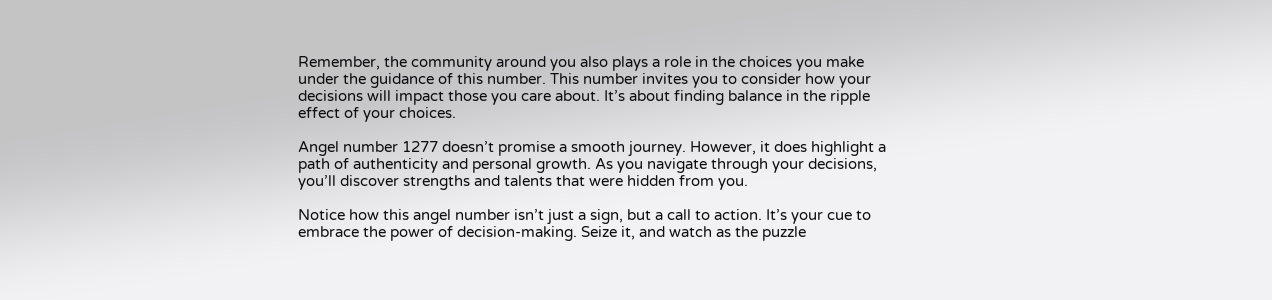Remember, the community around you also plays a role in the choices you make under the guidance of this number. This number invites you to consider how your decisions will impact those you care about. It’s about finding balance in the ripple effect of your choices.

Angel number 1277 doesn’t promise a smooth journey. However, it does highlight a path of authenticity and personal growth. As you navigate through your decisions, you’ll discover strengths and talents that were hidden from you.

Notice how this angel number isn’t just a sign, but a call to action. It’s your cue to embrace the power of decision-making. Seize it, and watch as the puzzle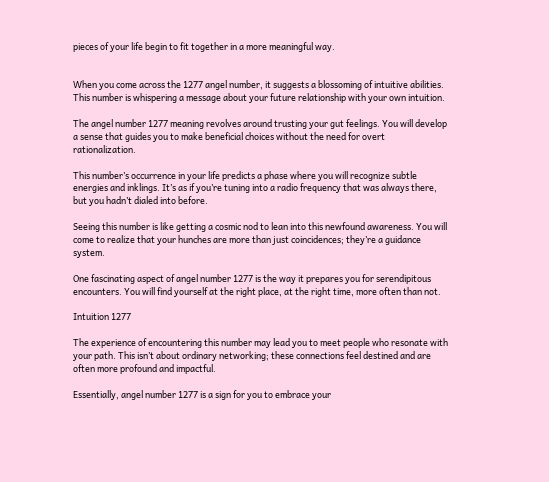pieces of your life begin to fit together in a more meaningful way.


When you come across the 1277 angel number, it suggests a blossoming of intuitive abilities. This number is whispering a message about your future relationship with your own intuition.

The angel number 1277 meaning revolves around trusting your gut feelings. You will develop a sense that guides you to make beneficial choices without the need for overt rationalization.

This number’s occurrence in your life predicts a phase where you will recognize subtle energies and inklings. It’s as if you’re tuning into a radio frequency that was always there, but you hadn’t dialed into before.

Seeing this number is like getting a cosmic nod to lean into this newfound awareness. You will come to realize that your hunches are more than just coincidences; they’re a guidance system.

One fascinating aspect of angel number 1277 is the way it prepares you for serendipitous encounters. You will find yourself at the right place, at the right time, more often than not.

Intuition 1277

The experience of encountering this number may lead you to meet people who resonate with your path. This isn’t about ordinary networking; these connections feel destined and are often more profound and impactful.

Essentially, angel number 1277 is a sign for you to embrace your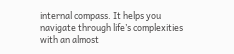internal compass. It helps you navigate through life’s complexities with an almost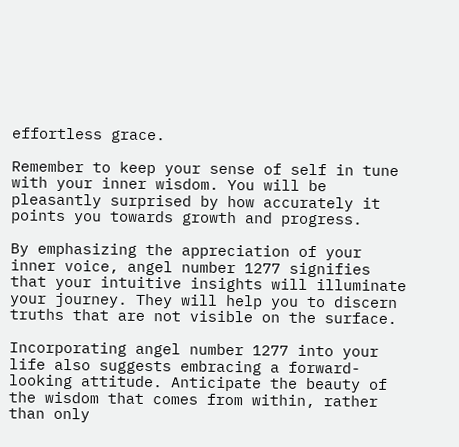effortless grace.

Remember to keep your sense of self in tune with your inner wisdom. You will be pleasantly surprised by how accurately it points you towards growth and progress.

By emphasizing the appreciation of your inner voice, angel number 1277 signifies that your intuitive insights will illuminate your journey. They will help you to discern truths that are not visible on the surface.

Incorporating angel number 1277 into your life also suggests embracing a forward-looking attitude. Anticipate the beauty of the wisdom that comes from within, rather than only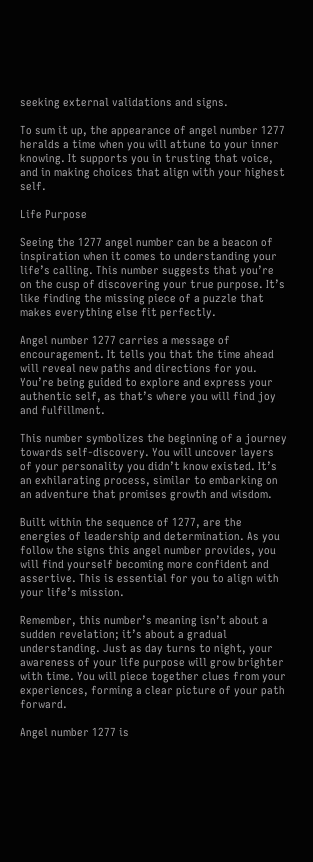seeking external validations and signs.

To sum it up, the appearance of angel number 1277 heralds a time when you will attune to your inner knowing. It supports you in trusting that voice, and in making choices that align with your highest self.

Life Purpose

Seeing the 1277 angel number can be a beacon of inspiration when it comes to understanding your life’s calling. This number suggests that you’re on the cusp of discovering your true purpose. It’s like finding the missing piece of a puzzle that makes everything else fit perfectly.

Angel number 1277 carries a message of encouragement. It tells you that the time ahead will reveal new paths and directions for you. You’re being guided to explore and express your authentic self, as that’s where you will find joy and fulfillment.

This number symbolizes the beginning of a journey towards self-discovery. You will uncover layers of your personality you didn’t know existed. It’s an exhilarating process, similar to embarking on an adventure that promises growth and wisdom.

Built within the sequence of 1277, are the energies of leadership and determination. As you follow the signs this angel number provides, you will find yourself becoming more confident and assertive. This is essential for you to align with your life’s mission.

Remember, this number’s meaning isn’t about a sudden revelation; it’s about a gradual understanding. Just as day turns to night, your awareness of your life purpose will grow brighter with time. You will piece together clues from your experiences, forming a clear picture of your path forward.

Angel number 1277 is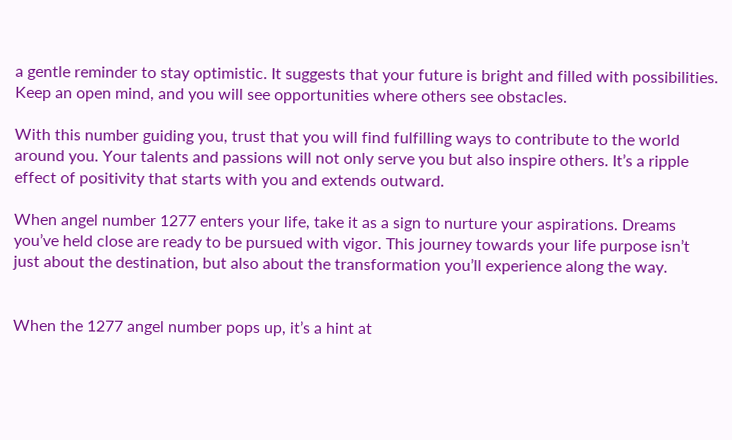a gentle reminder to stay optimistic. It suggests that your future is bright and filled with possibilities. Keep an open mind, and you will see opportunities where others see obstacles.

With this number guiding you, trust that you will find fulfilling ways to contribute to the world around you. Your talents and passions will not only serve you but also inspire others. It’s a ripple effect of positivity that starts with you and extends outward.

When angel number 1277 enters your life, take it as a sign to nurture your aspirations. Dreams you’ve held close are ready to be pursued with vigor. This journey towards your life purpose isn’t just about the destination, but also about the transformation you’ll experience along the way.


When the 1277 angel number pops up, it’s a hint at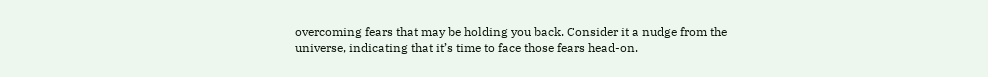overcoming fears that may be holding you back. Consider it a nudge from the universe, indicating that it’s time to face those fears head-on.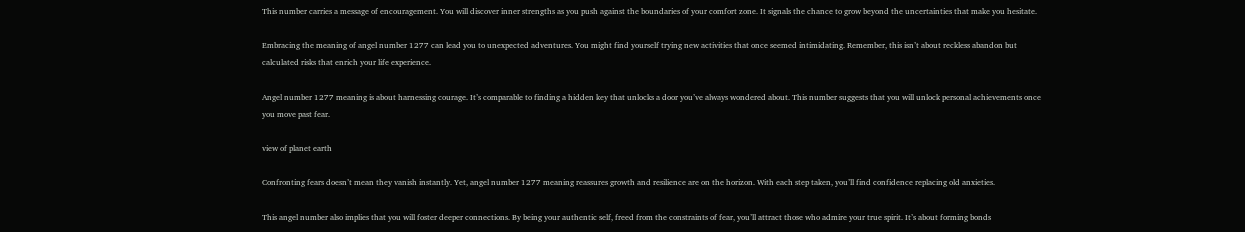This number carries a message of encouragement. You will discover inner strengths as you push against the boundaries of your comfort zone. It signals the chance to grow beyond the uncertainties that make you hesitate.

Embracing the meaning of angel number 1277 can lead you to unexpected adventures. You might find yourself trying new activities that once seemed intimidating. Remember, this isn’t about reckless abandon but calculated risks that enrich your life experience.

Angel number 1277 meaning is about harnessing courage. It’s comparable to finding a hidden key that unlocks a door you’ve always wondered about. This number suggests that you will unlock personal achievements once you move past fear.

view of planet earth

Confronting fears doesn’t mean they vanish instantly. Yet, angel number 1277 meaning reassures growth and resilience are on the horizon. With each step taken, you’ll find confidence replacing old anxieties.

This angel number also implies that you will foster deeper connections. By being your authentic self, freed from the constraints of fear, you’ll attract those who admire your true spirit. It’s about forming bonds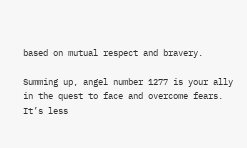based on mutual respect and bravery.

Summing up, angel number 1277 is your ally in the quest to face and overcome fears. It’s less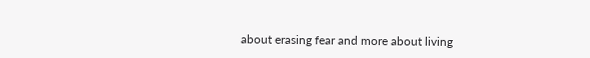about erasing fear and more about living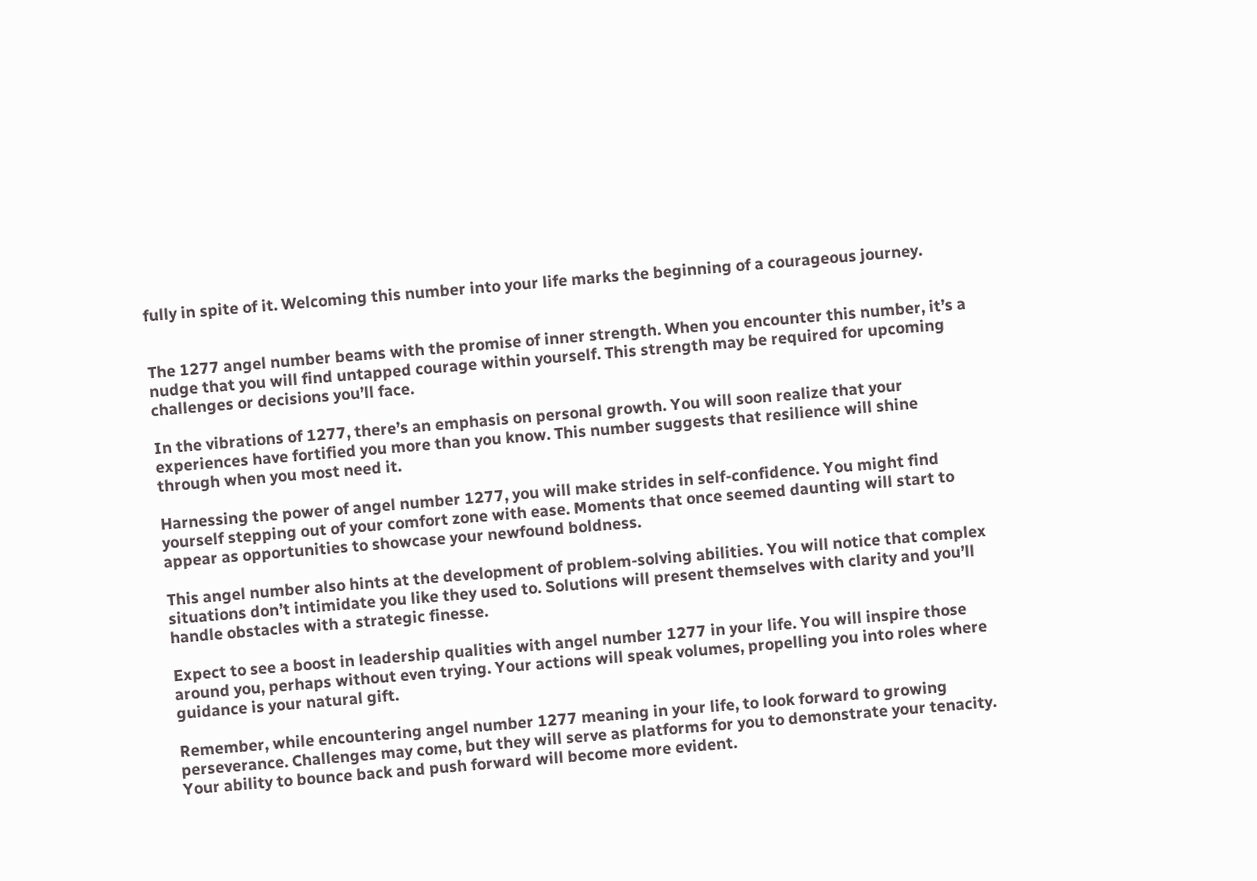fully in spite of it. Welcoming this number into your life marks the beginning of a courageous journey.


The 1277 angel number beams with the promise of inner strength. When you encounter this number, it’s a nudge that you will find untapped courage within yourself. This strength may be required for upcoming challenges or decisions you’ll face.

In the vibrations of 1277, there’s an emphasis on personal growth. You will soon realize that your experiences have fortified you more than you know. This number suggests that resilience will shine through when you most need it.

Harnessing the power of angel number 1277, you will make strides in self-confidence. You might find yourself stepping out of your comfort zone with ease. Moments that once seemed daunting will start to appear as opportunities to showcase your newfound boldness.

This angel number also hints at the development of problem-solving abilities. You will notice that complex situations don’t intimidate you like they used to. Solutions will present themselves with clarity and you’ll handle obstacles with a strategic finesse.

Expect to see a boost in leadership qualities with angel number 1277 in your life. You will inspire those around you, perhaps without even trying. Your actions will speak volumes, propelling you into roles where guidance is your natural gift.

Remember, while encountering angel number 1277 meaning in your life, to look forward to growing perseverance. Challenges may come, but they will serve as platforms for you to demonstrate your tenacity. Your ability to bounce back and push forward will become more evident.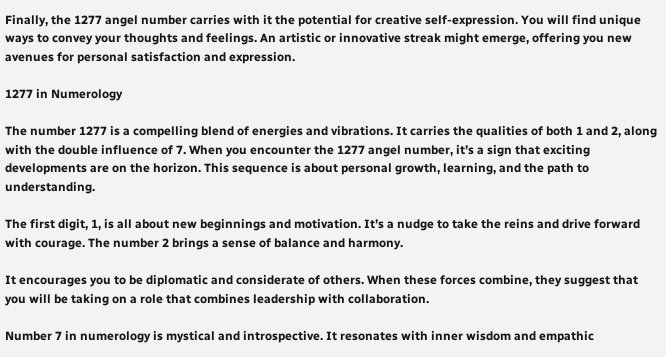Finally, the 1277 angel number carries with it the potential for creative self-expression. You will find unique ways to convey your thoughts and feelings. An artistic or innovative streak might emerge, offering you new avenues for personal satisfaction and expression.

1277 in Numerology

The number 1277 is a compelling blend of energies and vibrations. It carries the qualities of both 1 and 2, along with the double influence of 7. When you encounter the 1277 angel number, it’s a sign that exciting developments are on the horizon. This sequence is about personal growth, learning, and the path to understanding.

The first digit, 1, is all about new beginnings and motivation. It’s a nudge to take the reins and drive forward with courage. The number 2 brings a sense of balance and harmony.

It encourages you to be diplomatic and considerate of others. When these forces combine, they suggest that you will be taking on a role that combines leadership with collaboration.

Number 7 in numerology is mystical and introspective. It resonates with inner wisdom and empathic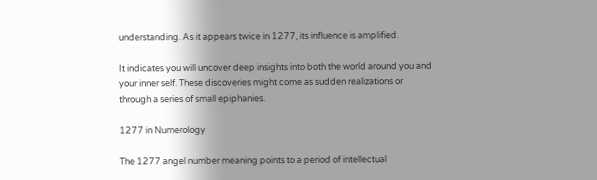understanding. As it appears twice in 1277, its influence is amplified.

It indicates you will uncover deep insights into both the world around you and your inner self. These discoveries might come as sudden realizations or through a series of small epiphanies.

1277 in Numerology

The 1277 angel number meaning points to a period of intellectual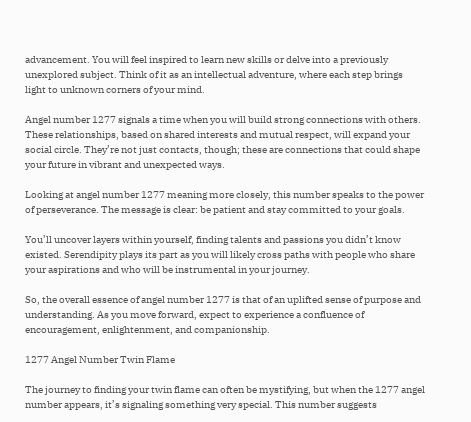advancement. You will feel inspired to learn new skills or delve into a previously unexplored subject. Think of it as an intellectual adventure, where each step brings light to unknown corners of your mind.

Angel number 1277 signals a time when you will build strong connections with others. These relationships, based on shared interests and mutual respect, will expand your social circle. They’re not just contacts, though; these are connections that could shape your future in vibrant and unexpected ways.

Looking at angel number 1277 meaning more closely, this number speaks to the power of perseverance. The message is clear: be patient and stay committed to your goals.

You’ll uncover layers within yourself, finding talents and passions you didn’t know existed. Serendipity plays its part as you will likely cross paths with people who share your aspirations and who will be instrumental in your journey.

So, the overall essence of angel number 1277 is that of an uplifted sense of purpose and understanding. As you move forward, expect to experience a confluence of encouragement, enlightenment, and companionship.

1277 Angel Number Twin Flame

The journey to finding your twin flame can often be mystifying, but when the 1277 angel number appears, it’s signaling something very special. This number suggests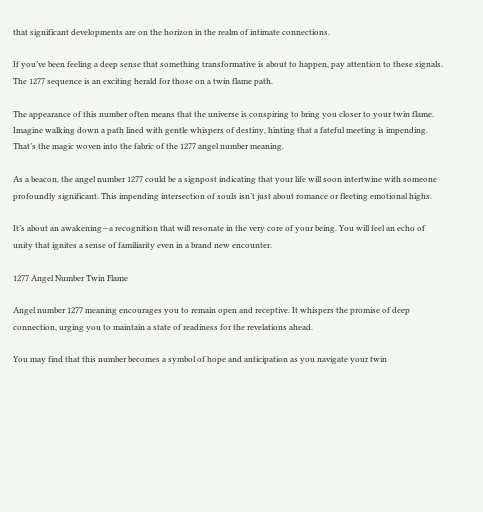that significant developments are on the horizon in the realm of intimate connections.

If you’ve been feeling a deep sense that something transformative is about to happen, pay attention to these signals. The 1277 sequence is an exciting herald for those on a twin flame path.

The appearance of this number often means that the universe is conspiring to bring you closer to your twin flame. Imagine walking down a path lined with gentle whispers of destiny, hinting that a fateful meeting is impending. That’s the magic woven into the fabric of the 1277 angel number meaning.

As a beacon, the angel number 1277 could be a signpost indicating that your life will soon intertwine with someone profoundly significant. This impending intersection of souls isn’t just about romance or fleeting emotional highs.

It’s about an awakening—a recognition that will resonate in the very core of your being. You will feel an echo of unity that ignites a sense of familiarity even in a brand new encounter.

1277 Angel Number Twin Flame

Angel number 1277 meaning encourages you to remain open and receptive. It whispers the promise of deep connection, urging you to maintain a state of readiness for the revelations ahead.

You may find that this number becomes a symbol of hope and anticipation as you navigate your twin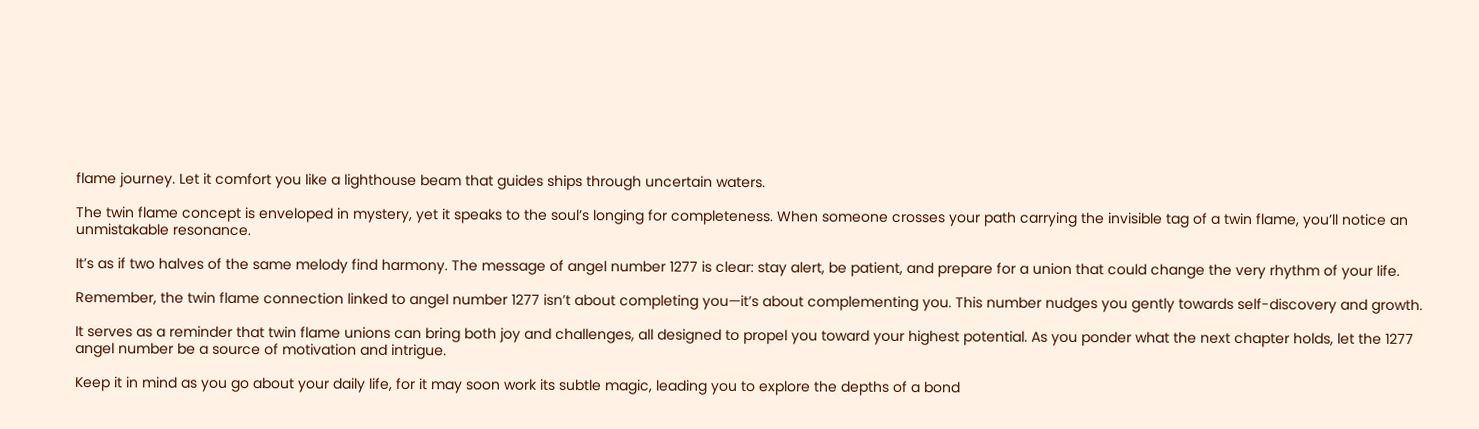flame journey. Let it comfort you like a lighthouse beam that guides ships through uncertain waters.

The twin flame concept is enveloped in mystery, yet it speaks to the soul’s longing for completeness. When someone crosses your path carrying the invisible tag of a twin flame, you’ll notice an unmistakable resonance.

It’s as if two halves of the same melody find harmony. The message of angel number 1277 is clear: stay alert, be patient, and prepare for a union that could change the very rhythm of your life.

Remember, the twin flame connection linked to angel number 1277 isn’t about completing you—it’s about complementing you. This number nudges you gently towards self-discovery and growth.

It serves as a reminder that twin flame unions can bring both joy and challenges, all designed to propel you toward your highest potential. As you ponder what the next chapter holds, let the 1277 angel number be a source of motivation and intrigue.

Keep it in mind as you go about your daily life, for it may soon work its subtle magic, leading you to explore the depths of a bond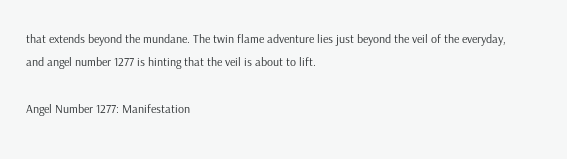that extends beyond the mundane. The twin flame adventure lies just beyond the veil of the everyday, and angel number 1277 is hinting that the veil is about to lift.

Angel Number 1277: Manifestation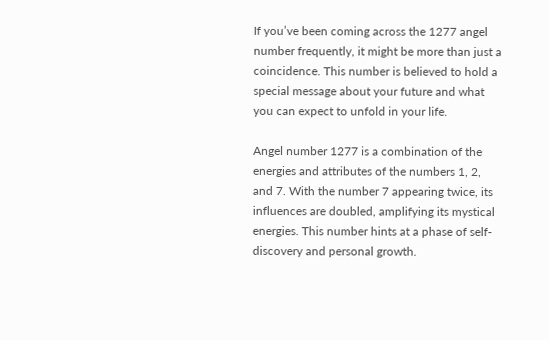If you’ve been coming across the 1277 angel number frequently, it might be more than just a coincidence. This number is believed to hold a special message about your future and what you can expect to unfold in your life.

Angel number 1277 is a combination of the energies and attributes of the numbers 1, 2, and 7. With the number 7 appearing twice, its influences are doubled, amplifying its mystical energies. This number hints at a phase of self-discovery and personal growth.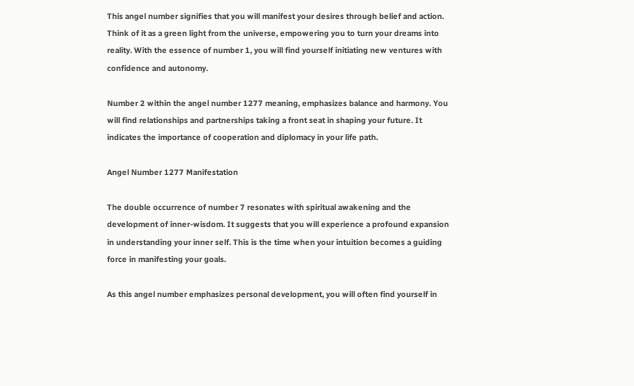This angel number signifies that you will manifest your desires through belief and action. Think of it as a green light from the universe, empowering you to turn your dreams into reality. With the essence of number 1, you will find yourself initiating new ventures with confidence and autonomy.

Number 2 within the angel number 1277 meaning, emphasizes balance and harmony. You will find relationships and partnerships taking a front seat in shaping your future. It indicates the importance of cooperation and diplomacy in your life path.

Angel Number 1277 Manifestation

The double occurrence of number 7 resonates with spiritual awakening and the development of inner-wisdom. It suggests that you will experience a profound expansion in understanding your inner self. This is the time when your intuition becomes a guiding force in manifesting your goals.

As this angel number emphasizes personal development, you will often find yourself in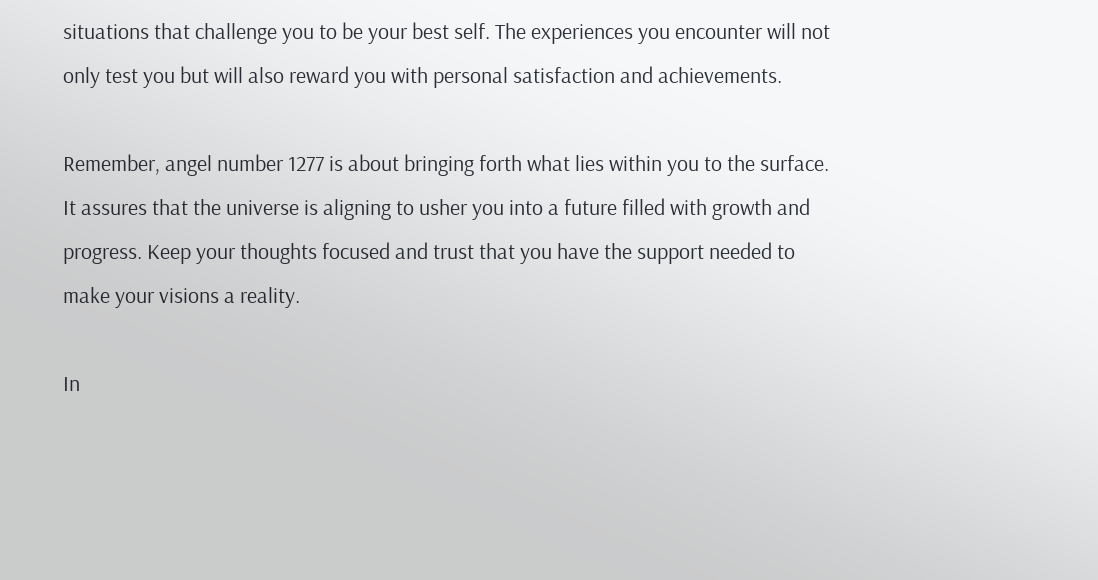situations that challenge you to be your best self. The experiences you encounter will not only test you but will also reward you with personal satisfaction and achievements.

Remember, angel number 1277 is about bringing forth what lies within you to the surface. It assures that the universe is aligning to usher you into a future filled with growth and progress. Keep your thoughts focused and trust that you have the support needed to make your visions a reality.

In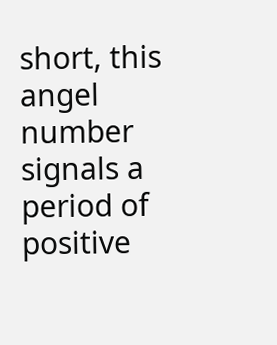short, this angel number signals a period of positive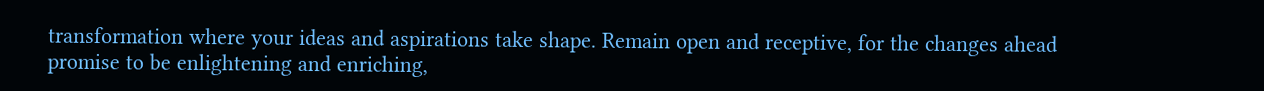transformation where your ideas and aspirations take shape. Remain open and receptive, for the changes ahead promise to be enlightening and enriching,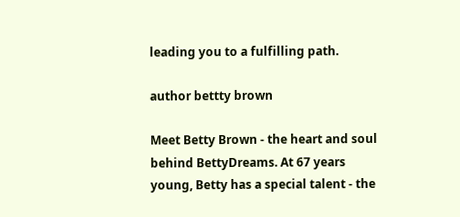leading you to a fulfilling path.

author bettty brown

Meet Betty Brown - the heart and soul behind BettyDreams. At 67 years young, Betty has a special talent - the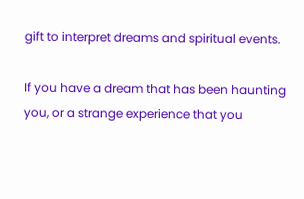gift to interpret dreams and spiritual events.

If you have a dream that has been haunting you, or a strange experience that you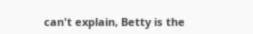can't explain, Betty is the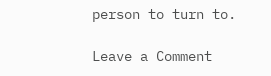person to turn to.

Leave a Comment